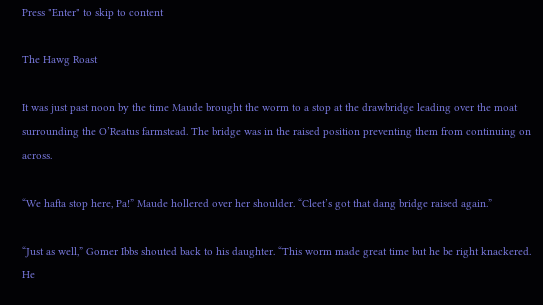Press "Enter" to skip to content

The Hawg Roast

It was just past noon by the time Maude brought the worm to a stop at the drawbridge leading over the moat surrounding the O’Reatus farmstead. The bridge was in the raised position preventing them from continuing on across.

“We hafta stop here, Pa!” Maude hollered over her shoulder. “Cleet’s got that dang bridge raised again.”

“Just as well,” Gomer Ibbs shouted back to his daughter. “This worm made great time but he be right knackered. He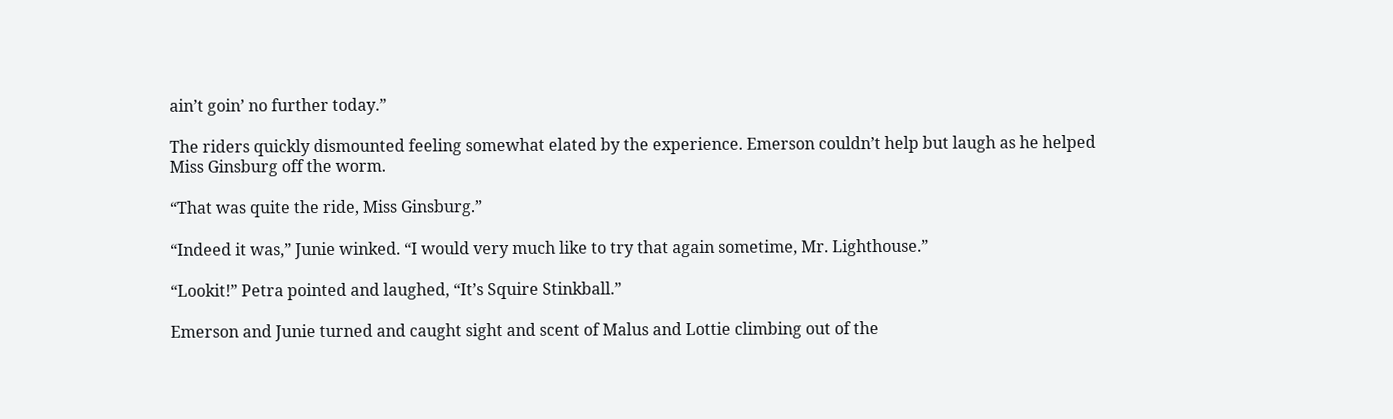ain’t goin’ no further today.”

The riders quickly dismounted feeling somewhat elated by the experience. Emerson couldn’t help but laugh as he helped Miss Ginsburg off the worm.

“That was quite the ride, Miss Ginsburg.”

“Indeed it was,” Junie winked. “I would very much like to try that again sometime, Mr. Lighthouse.”

“Lookit!” Petra pointed and laughed, “It’s Squire Stinkball.”

Emerson and Junie turned and caught sight and scent of Malus and Lottie climbing out of the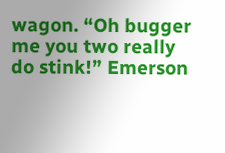wagon. “Oh bugger me you two really do stink!” Emerson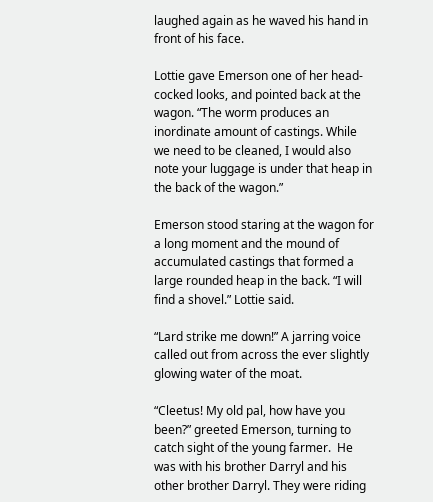laughed again as he waved his hand in front of his face.

Lottie gave Emerson one of her head-cocked looks, and pointed back at the wagon. “The worm produces an inordinate amount of castings. While we need to be cleaned, I would also note your luggage is under that heap in the back of the wagon.”

Emerson stood staring at the wagon for a long moment and the mound of accumulated castings that formed a large rounded heap in the back. “I will find a shovel.” Lottie said.

“Lard strike me down!” A jarring voice called out from across the ever slightly glowing water of the moat.

“Cleetus! My old pal, how have you been?” greeted Emerson, turning to catch sight of the young farmer.  He was with his brother Darryl and his other brother Darryl. They were riding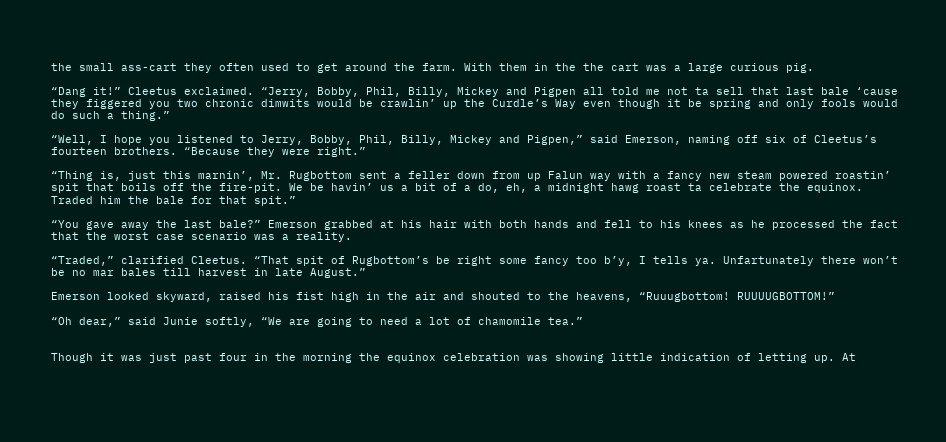the small ass-cart they often used to get around the farm. With them in the the cart was a large curious pig.

“Dang it!” Cleetus exclaimed. “Jerry, Bobby, Phil, Billy, Mickey and Pigpen all told me not ta sell that last bale ‘cause they figgered you two chronic dimwits would be crawlin’ up the Curdle’s Way even though it be spring and only fools would do such a thing.”

“Well, I hope you listened to Jerry, Bobby, Phil, Billy, Mickey and Pigpen,” said Emerson, naming off six of Cleetus’s fourteen brothers. “Because they were right.”

“Thing is, just this marnin’, Mr. Rugbottom sent a feller down from up Falun way with a fancy new steam powered roastin’ spit that boils off the fire-pit. We be havin’ us a bit of a do, eh, a midnight hawg roast ta celebrate the equinox. Traded him the bale for that spit.”

“You gave away the last bale?” Emerson grabbed at his hair with both hands and fell to his knees as he processed the fact that the worst case scenario was a reality.

“Traded,” clarified Cleetus. “That spit of Rugbottom’s be right some fancy too b’y, I tells ya. Unfartunately there won’t be no mar bales till harvest in late August.”

Emerson looked skyward, raised his fist high in the air and shouted to the heavens, “Ruuugbottom! RUUUUGBOTTOM!”

“Oh dear,” said Junie softly, “We are going to need a lot of chamomile tea.”


Though it was just past four in the morning the equinox celebration was showing little indication of letting up. At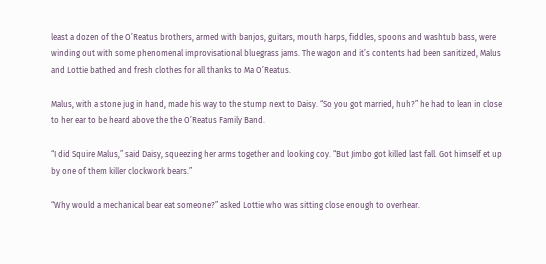least a dozen of the O’Reatus brothers, armed with banjos, guitars, mouth harps, fiddles, spoons and washtub bass, were winding out with some phenomenal improvisational bluegrass jams. The wagon and it’s contents had been sanitized, Malus and Lottie bathed and fresh clothes for all thanks to Ma O’Reatus.

Malus, with a stone jug in hand, made his way to the stump next to Daisy. “So you got married, huh?” he had to lean in close to her ear to be heard above the the O’Reatus Family Band.

“I did Squire Malus,” said Daisy, squeezing her arms together and looking coy. “But Jimbo got killed last fall. Got himself et up by one of them killer clockwork bears.”

“Why would a mechanical bear eat someone?” asked Lottie who was sitting close enough to overhear.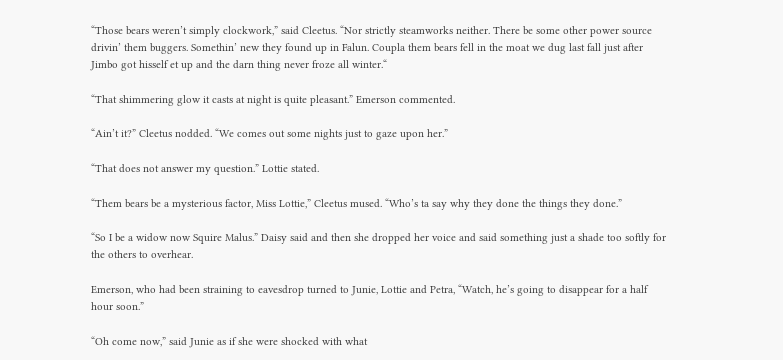“Those bears weren’t simply clockwork,” said Cleetus. “Nor strictly steamworks neither. There be some other power source drivin’ them buggers. Somethin’ new they found up in Falun. Coupla them bears fell in the moat we dug last fall just after Jimbo got hisself et up and the darn thing never froze all winter.“

“That shimmering glow it casts at night is quite pleasant.” Emerson commented.

“Ain’t it?” Cleetus nodded. “We comes out some nights just to gaze upon her.”

“That does not answer my question.” Lottie stated.

“Them bears be a mysterious factor, Miss Lottie,” Cleetus mused. “Who’s ta say why they done the things they done.”

“So I be a widow now Squire Malus.” Daisy said and then she dropped her voice and said something just a shade too softly for the others to overhear.

Emerson, who had been straining to eavesdrop turned to Junie, Lottie and Petra, “Watch, he’s going to disappear for a half hour soon.”

“Oh come now,” said Junie as if she were shocked with what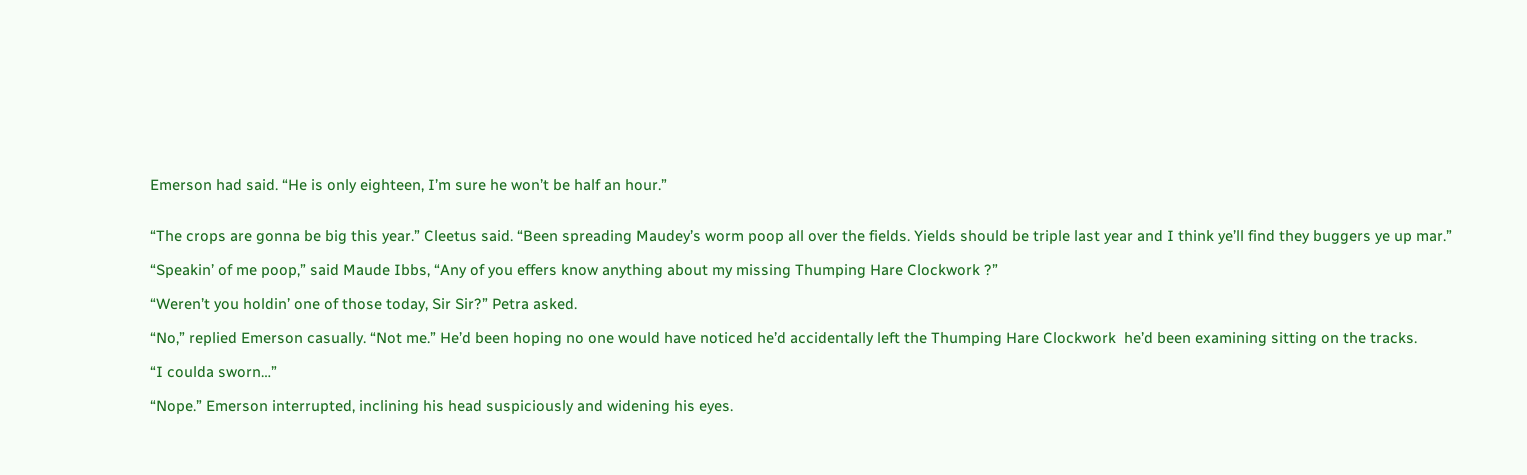Emerson had said. “He is only eighteen, I’m sure he won’t be half an hour.”


“The crops are gonna be big this year.” Cleetus said. “Been spreading Maudey’s worm poop all over the fields. Yields should be triple last year and I think ye’ll find they buggers ye up mar.”

“Speakin’ of me poop,” said Maude Ibbs, “Any of you effers know anything about my missing Thumping Hare Clockwork ?”

“Weren’t you holdin’ one of those today, Sir Sir?” Petra asked.

“No,” replied Emerson casually. “Not me.” He’d been hoping no one would have noticed he’d accidentally left the Thumping Hare Clockwork  he’d been examining sitting on the tracks.

“I coulda sworn…”

“Nope.” Emerson interrupted, inclining his head suspiciously and widening his eyes.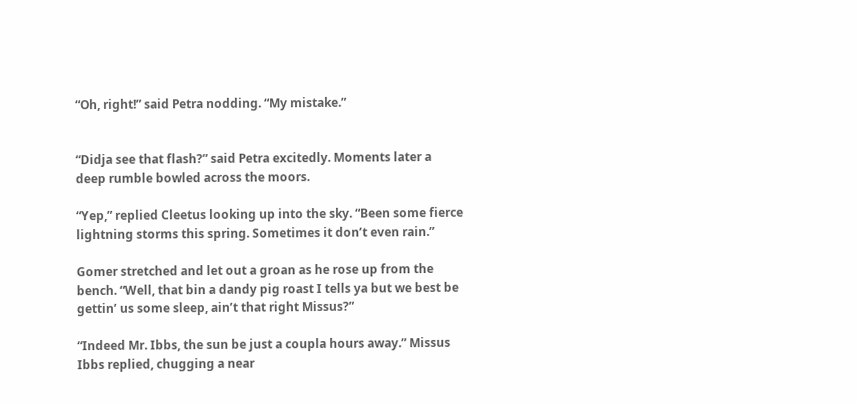“Oh, right!” said Petra nodding. “My mistake.”


“Didja see that flash?” said Petra excitedly. Moments later a deep rumble bowled across the moors.

“Yep,” replied Cleetus looking up into the sky. “Been some fierce lightning storms this spring. Sometimes it don’t even rain.”

Gomer stretched and let out a groan as he rose up from the bench. “Well, that bin a dandy pig roast I tells ya but we best be gettin’ us some sleep, ain’t that right Missus?”

“Indeed Mr. Ibbs, the sun be just a coupla hours away.” Missus Ibbs replied, chugging a near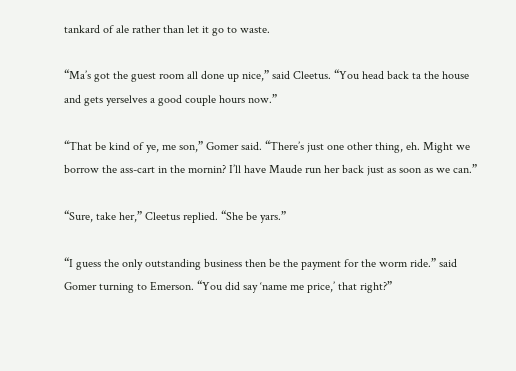tankard of ale rather than let it go to waste.

“Ma’s got the guest room all done up nice,” said Cleetus. “You head back ta the house and gets yerselves a good couple hours now.”

“That be kind of ye, me son,” Gomer said. “There’s just one other thing, eh. Might we borrow the ass-cart in the mornin? I’ll have Maude run her back just as soon as we can.”

“Sure, take her,” Cleetus replied. “She be yars.”

“I guess the only outstanding business then be the payment for the worm ride.” said Gomer turning to Emerson. “You did say ‘name me price,’ that right?”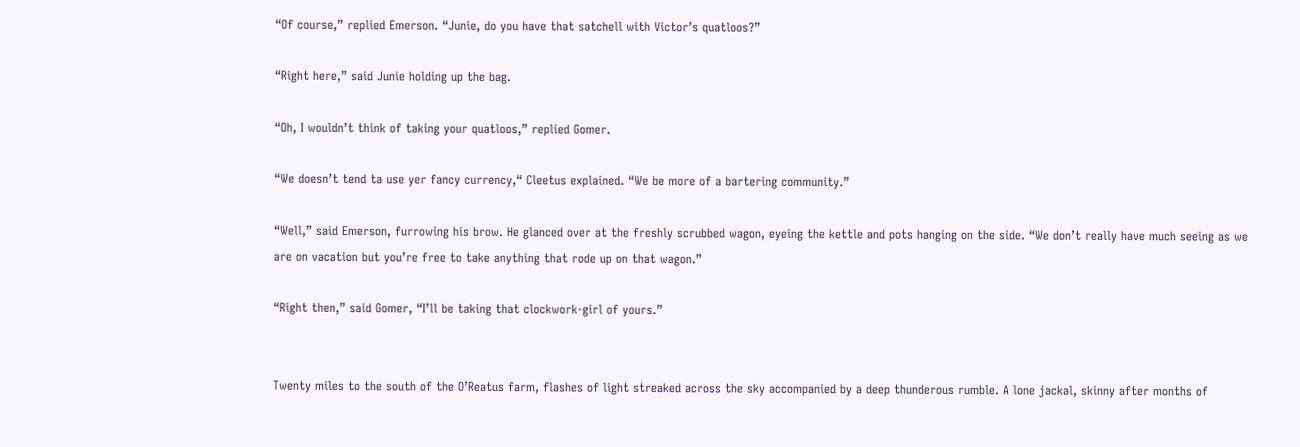“Of course,” replied Emerson. “Junie, do you have that satchell with Victor’s quatloos?”

“Right here,” said Junie holding up the bag.

“Oh, I wouldn’t think of taking your quatloos,” replied Gomer.

“We doesn’t tend ta use yer fancy currency,“ Cleetus explained. “We be more of a bartering community.”

“Well,” said Emerson, furrowing his brow. He glanced over at the freshly scrubbed wagon, eyeing the kettle and pots hanging on the side. “We don’t really have much seeing as we are on vacation but you’re free to take anything that rode up on that wagon.”

“Right then,” said Gomer, “I’ll be taking that clockwork-girl of yours.”


Twenty miles to the south of the O’Reatus farm, flashes of light streaked across the sky accompanied by a deep thunderous rumble. A lone jackal, skinny after months of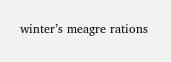winter’s meagre rations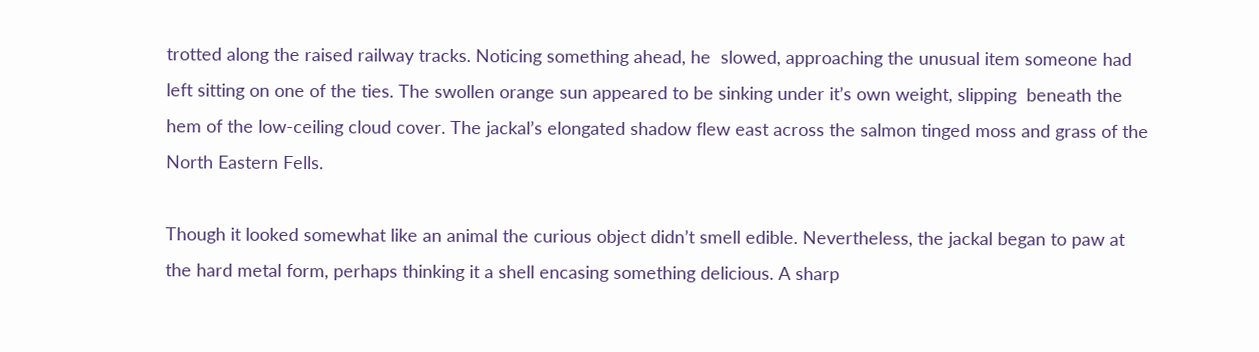trotted along the raised railway tracks. Noticing something ahead, he  slowed, approaching the unusual item someone had left sitting on one of the ties. The swollen orange sun appeared to be sinking under it’s own weight, slipping  beneath the hem of the low-ceiling cloud cover. The jackal’s elongated shadow flew east across the salmon tinged moss and grass of the North Eastern Fells.

Though it looked somewhat like an animal the curious object didn’t smell edible. Nevertheless, the jackal began to paw at the hard metal form, perhaps thinking it a shell encasing something delicious. A sharp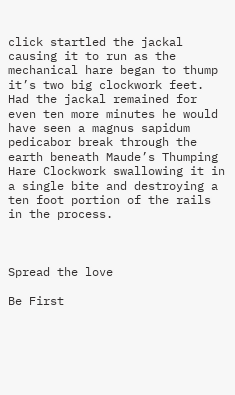click startled the jackal causing it to run as the mechanical hare began to thump it’s two big clockwork feet. Had the jackal remained for even ten more minutes he would have seen a magnus sapidum pedicabor break through the earth beneath Maude’s Thumping Hare Clockwork swallowing it in a single bite and destroying a ten foot portion of the rails in the process.



Spread the love

Be First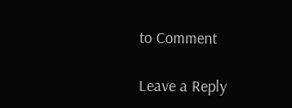to Comment

Leave a Reply